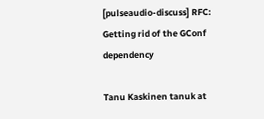[pulseaudio-discuss] RFC: Getting rid of the GConf dependency

Tanu Kaskinen tanuk at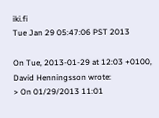iki.fi
Tue Jan 29 05:47:06 PST 2013

On Tue, 2013-01-29 at 12:03 +0100, David Henningsson wrote:
> On 01/29/2013 11:01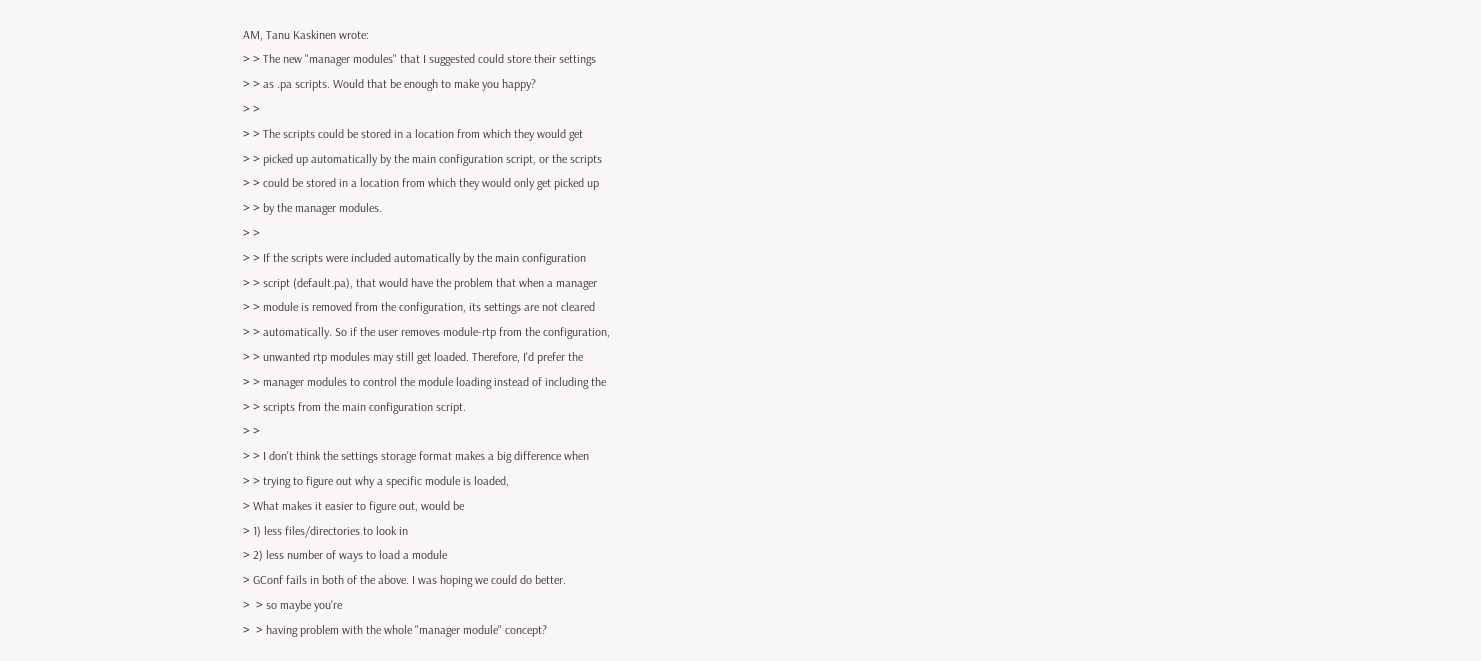AM, Tanu Kaskinen wrote:
> > The new "manager modules" that I suggested could store their settings
> > as .pa scripts. Would that be enough to make you happy?
> >
> > The scripts could be stored in a location from which they would get
> > picked up automatically by the main configuration script, or the scripts
> > could be stored in a location from which they would only get picked up
> > by the manager modules.
> >
> > If the scripts were included automatically by the main configuration
> > script (default.pa), that would have the problem that when a manager
> > module is removed from the configuration, its settings are not cleared
> > automatically. So if the user removes module-rtp from the configuration,
> > unwanted rtp modules may still get loaded. Therefore, I'd prefer the
> > manager modules to control the module loading instead of including the
> > scripts from the main configuration script.
> >
> > I don't think the settings storage format makes a big difference when
> > trying to figure out why a specific module is loaded,
> What makes it easier to figure out, would be
> 1) less files/directories to look in
> 2) less number of ways to load a module
> GConf fails in both of the above. I was hoping we could do better.
>  > so maybe you're
>  > having problem with the whole "manager module" concept?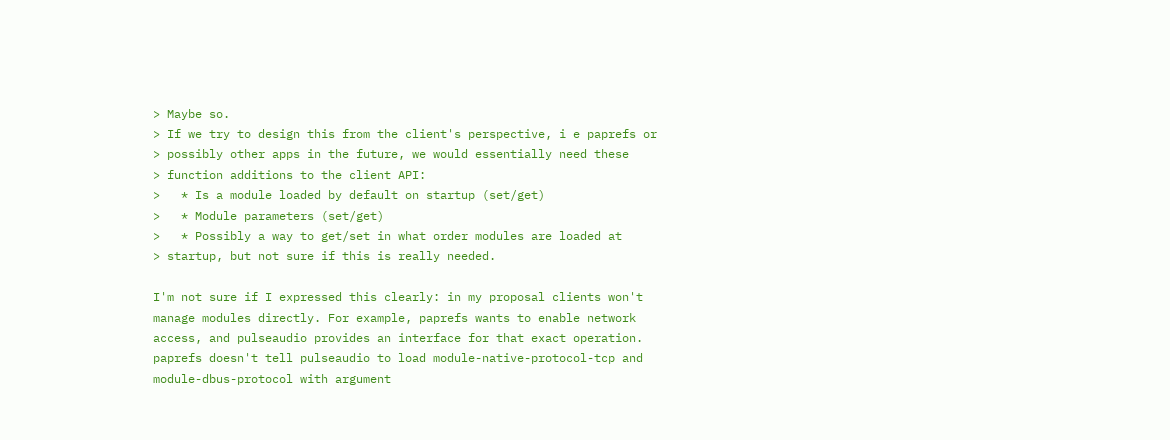> Maybe so.
> If we try to design this from the client's perspective, i e paprefs or
> possibly other apps in the future, we would essentially need these
> function additions to the client API:
>   * Is a module loaded by default on startup (set/get)
>   * Module parameters (set/get)
>   * Possibly a way to get/set in what order modules are loaded at
> startup, but not sure if this is really needed.

I'm not sure if I expressed this clearly: in my proposal clients won't
manage modules directly. For example, paprefs wants to enable network
access, and pulseaudio provides an interface for that exact operation.
paprefs doesn't tell pulseaudio to load module-native-protocol-tcp and
module-dbus-protocol with argument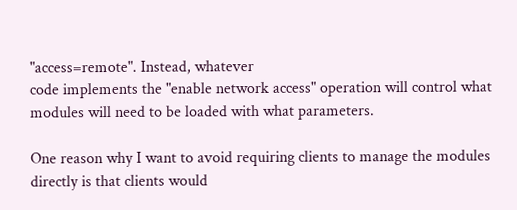"access=remote". Instead, whatever
code implements the "enable network access" operation will control what
modules will need to be loaded with what parameters.

One reason why I want to avoid requiring clients to manage the modules
directly is that clients would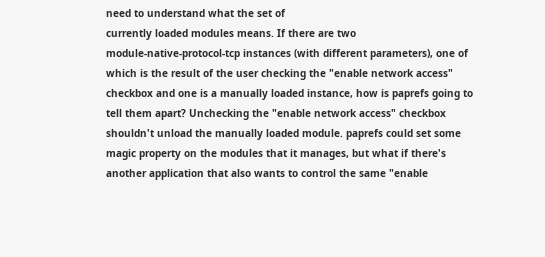need to understand what the set of
currently loaded modules means. If there are two
module-native-protocol-tcp instances (with different parameters), one of
which is the result of the user checking the "enable network access"
checkbox and one is a manually loaded instance, how is paprefs going to
tell them apart? Unchecking the "enable network access" checkbox
shouldn't unload the manually loaded module. paprefs could set some
magic property on the modules that it manages, but what if there's
another application that also wants to control the same "enable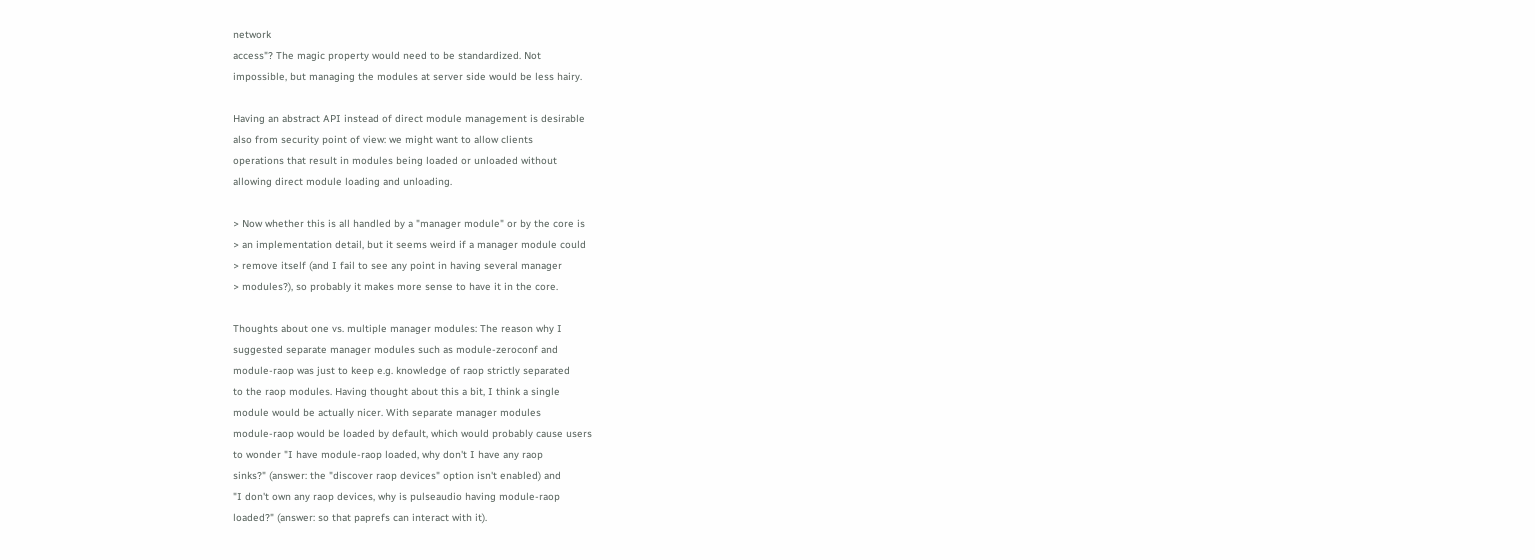network
access"? The magic property would need to be standardized. Not
impossible, but managing the modules at server side would be less hairy.

Having an abstract API instead of direct module management is desirable
also from security point of view: we might want to allow clients
operations that result in modules being loaded or unloaded without
allowing direct module loading and unloading.

> Now whether this is all handled by a "manager module" or by the core is
> an implementation detail, but it seems weird if a manager module could
> remove itself (and I fail to see any point in having several manager
> modules?), so probably it makes more sense to have it in the core.

Thoughts about one vs. multiple manager modules: The reason why I
suggested separate manager modules such as module-zeroconf and
module-raop was just to keep e.g. knowledge of raop strictly separated
to the raop modules. Having thought about this a bit, I think a single
module would be actually nicer. With separate manager modules
module-raop would be loaded by default, which would probably cause users
to wonder "I have module-raop loaded, why don't I have any raop
sinks?" (answer: the "discover raop devices" option isn't enabled) and
"I don't own any raop devices, why is pulseaudio having module-raop
loaded?" (answer: so that paprefs can interact with it).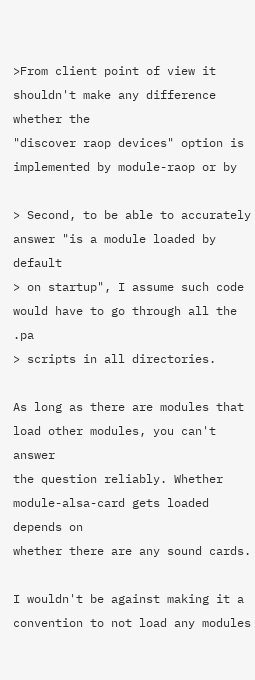>From client point of view it shouldn't make any difference whether the
"discover raop devices" option is implemented by module-raop or by

> Second, to be able to accurately answer "is a module loaded by default
> on startup", I assume such code would have to go through all the .pa
> scripts in all directories.

As long as there are modules that load other modules, you can't answer
the question reliably. Whether module-alsa-card gets loaded depends on
whether there are any sound cards.

I wouldn't be against making it a convention to not load any modules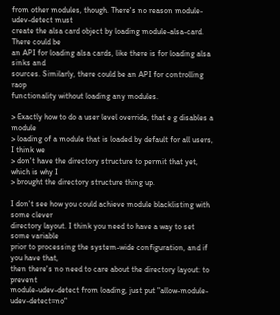from other modules, though. There's no reason module-udev-detect must
create the alsa card object by loading module-alsa-card. There could be
an API for loading alsa cards, like there is for loading alsa sinks and
sources. Similarly, there could be an API for controlling raop
functionality without loading any modules.

> Exactly how to do a user level override, that e g disables a module
> loading of a module that is loaded by default for all users, I think we
> don't have the directory structure to permit that yet, which is why I
> brought the directory structure thing up.

I don't see how you could achieve module blacklisting with some clever
directory layout. I think you need to have a way to set some variable
prior to processing the system-wide configuration, and if you have that,
then there's no need to care about the directory layout: to prevent
module-udev-detect from loading, just put "allow-module-udev-detect=no"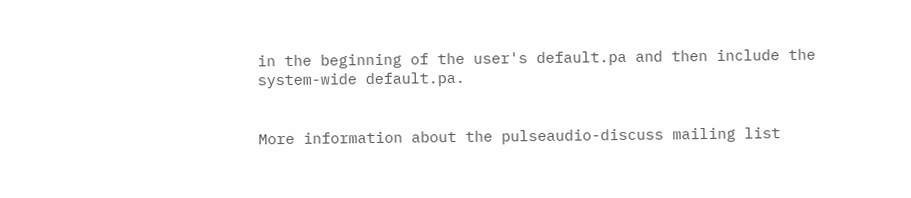in the beginning of the user's default.pa and then include the
system-wide default.pa.


More information about the pulseaudio-discuss mailing list